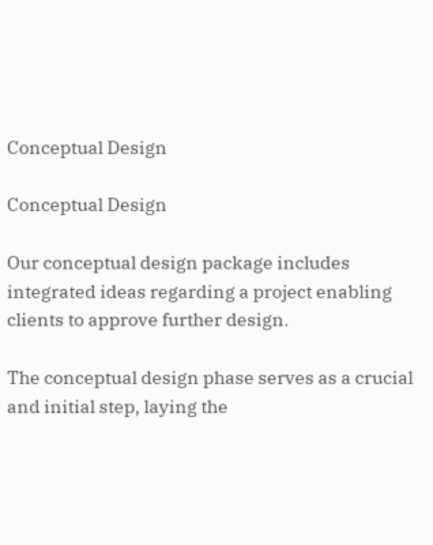Conceptual Design

Conceptual Design

Our conceptual design package includes integrated ideas regarding a project enabling clients to approve further design.

The conceptual design phase serves as a crucial and initial step, laying the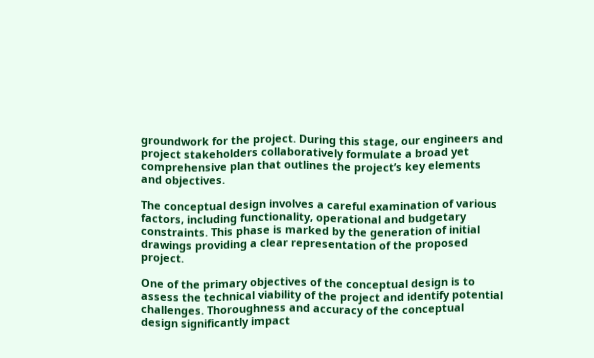groundwork for the project. During this stage, our engineers and project stakeholders collaboratively formulate a broad yet comprehensive plan that outlines the project’s key elements and objectives.

The conceptual design involves a careful examination of various factors, including functionality, operational and budgetary constraints. This phase is marked by the generation of initial drawings providing a clear representation of the proposed project.

One of the primary objectives of the conceptual design is to assess the technical viability of the project and identify potential challenges. Thoroughness and accuracy of the conceptual design significantly impact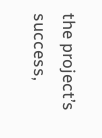the project’s success,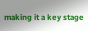making it a key stage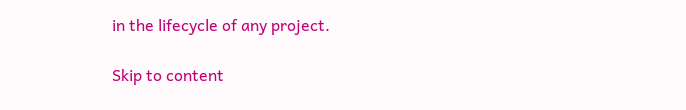in the lifecycle of any project.

Skip to content